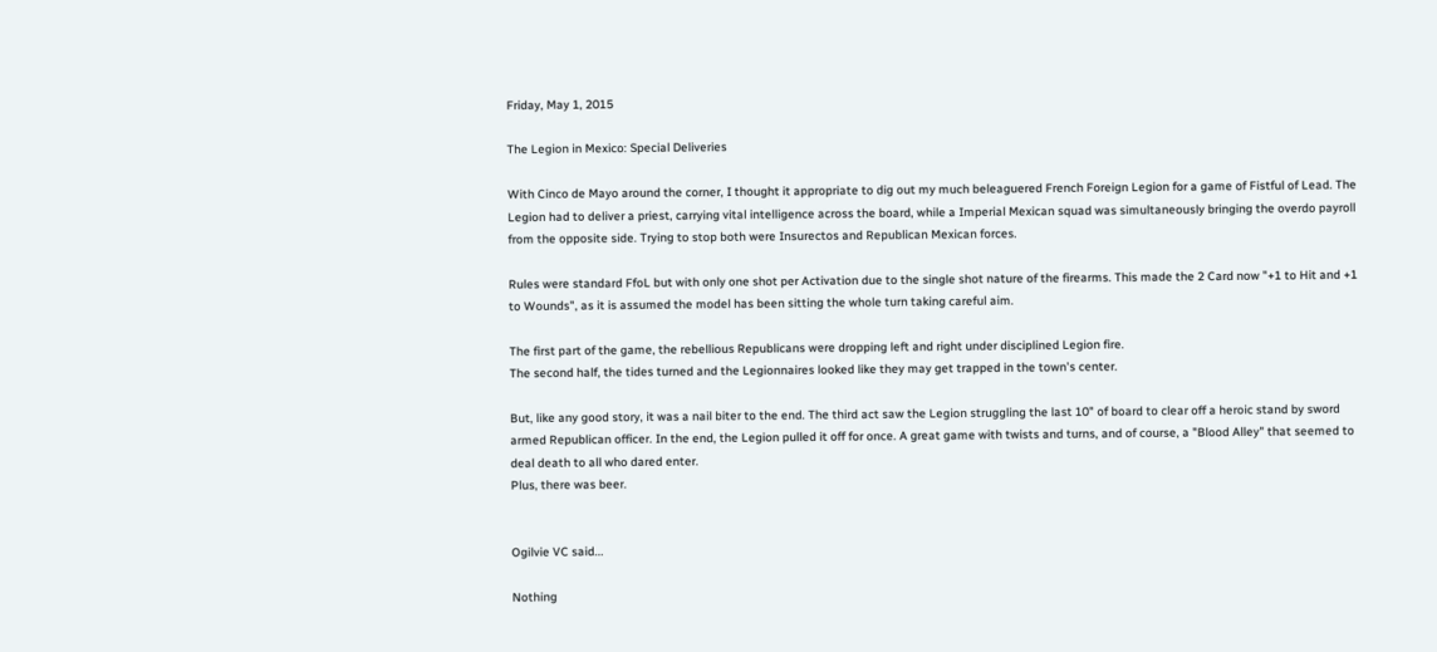Friday, May 1, 2015

The Legion in Mexico: Special Deliveries

With Cinco de Mayo around the corner, I thought it appropriate to dig out my much beleaguered French Foreign Legion for a game of Fistful of Lead. The Legion had to deliver a priest, carrying vital intelligence across the board, while a Imperial Mexican squad was simultaneously bringing the overdo payroll from the opposite side. Trying to stop both were Insurectos and Republican Mexican forces.

Rules were standard FfoL but with only one shot per Activation due to the single shot nature of the firearms. This made the 2 Card now "+1 to Hit and +1 to Wounds", as it is assumed the model has been sitting the whole turn taking careful aim.

The first part of the game, the rebellious Republicans were dropping left and right under disciplined Legion fire.
The second half, the tides turned and the Legionnaires looked like they may get trapped in the town's center.

But, like any good story, it was a nail biter to the end. The third act saw the Legion struggling the last 10" of board to clear off a heroic stand by sword armed Republican officer. In the end, the Legion pulled it off for once. A great game with twists and turns, and of course, a "Blood Alley" that seemed to deal death to all who dared enter.
Plus, there was beer.


Ogilvie VC said...

Nothing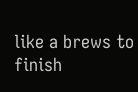like a brews to finish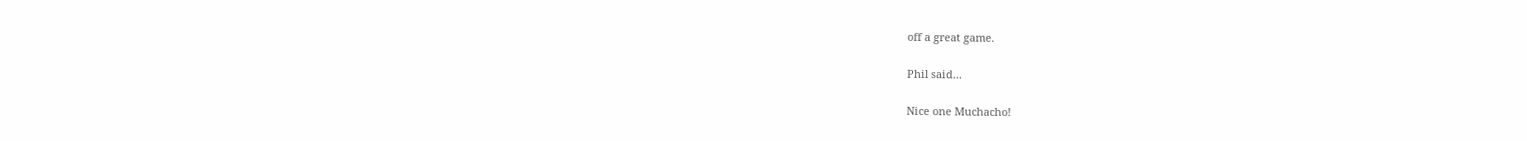off a great game.

Phil said...

Nice one Muchacho!